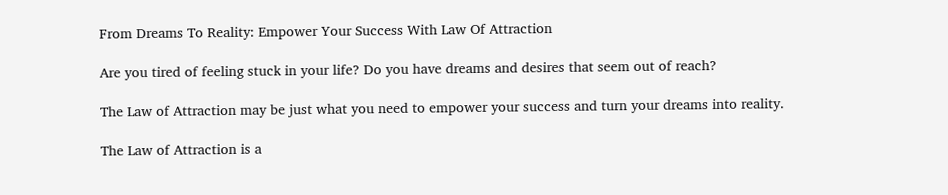From Dreams To Reality: Empower Your Success With Law Of Attraction

Are you tired of feeling stuck in your life? Do you have dreams and desires that seem out of reach?

The Law of Attraction may be just what you need to empower your success and turn your dreams into reality.

The Law of Attraction is a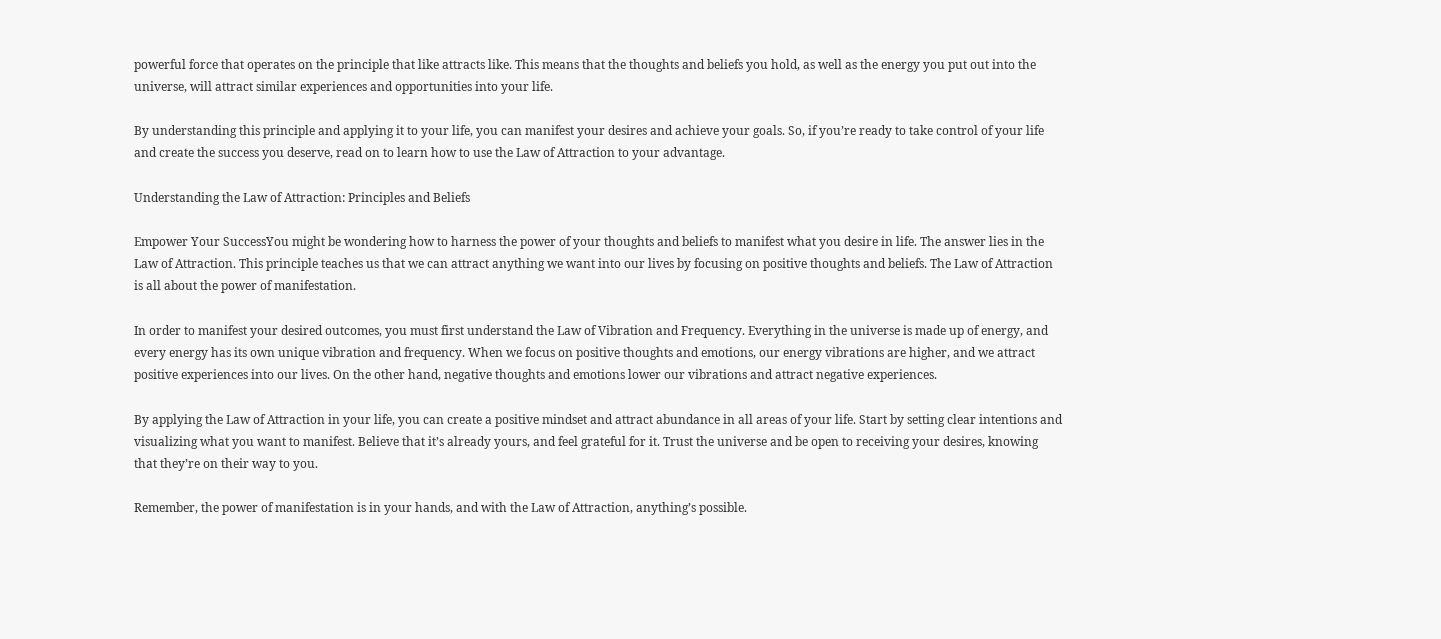powerful force that operates on the principle that like attracts like. This means that the thoughts and beliefs you hold, as well as the energy you put out into the universe, will attract similar experiences and opportunities into your life.

By understanding this principle and applying it to your life, you can manifest your desires and achieve your goals. So, if you’re ready to take control of your life and create the success you deserve, read on to learn how to use the Law of Attraction to your advantage.

Understanding the Law of Attraction: Principles and Beliefs

Empower Your SuccessYou might be wondering how to harness the power of your thoughts and beliefs to manifest what you desire in life. The answer lies in the Law of Attraction. This principle teaches us that we can attract anything we want into our lives by focusing on positive thoughts and beliefs. The Law of Attraction is all about the power of manifestation.

In order to manifest your desired outcomes, you must first understand the Law of Vibration and Frequency. Everything in the universe is made up of energy, and every energy has its own unique vibration and frequency. When we focus on positive thoughts and emotions, our energy vibrations are higher, and we attract positive experiences into our lives. On the other hand, negative thoughts and emotions lower our vibrations and attract negative experiences.

By applying the Law of Attraction in your life, you can create a positive mindset and attract abundance in all areas of your life. Start by setting clear intentions and visualizing what you want to manifest. Believe that it’s already yours, and feel grateful for it. Trust the universe and be open to receiving your desires, knowing that they’re on their way to you.

Remember, the power of manifestation is in your hands, and with the Law of Attraction, anything’s possible.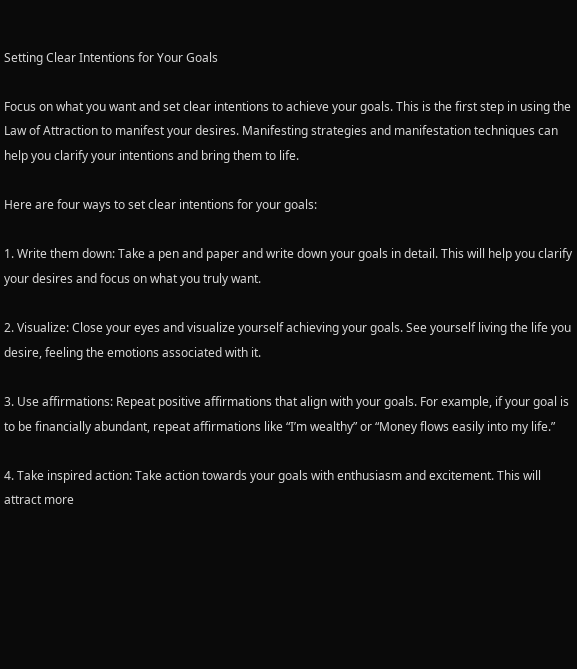Setting Clear Intentions for Your Goals

Focus on what you want and set clear intentions to achieve your goals. This is the first step in using the Law of Attraction to manifest your desires. Manifesting strategies and manifestation techniques can help you clarify your intentions and bring them to life.

Here are four ways to set clear intentions for your goals:

1. Write them down: Take a pen and paper and write down your goals in detail. This will help you clarify your desires and focus on what you truly want.

2. Visualize: Close your eyes and visualize yourself achieving your goals. See yourself living the life you desire, feeling the emotions associated with it.

3. Use affirmations: Repeat positive affirmations that align with your goals. For example, if your goal is to be financially abundant, repeat affirmations like “I’m wealthy” or “Money flows easily into my life.”

4. Take inspired action: Take action towards your goals with enthusiasm and excitement. This will attract more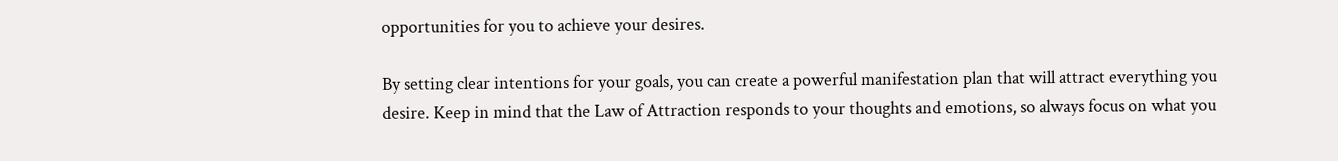opportunities for you to achieve your desires.

By setting clear intentions for your goals, you can create a powerful manifestation plan that will attract everything you desire. Keep in mind that the Law of Attraction responds to your thoughts and emotions, so always focus on what you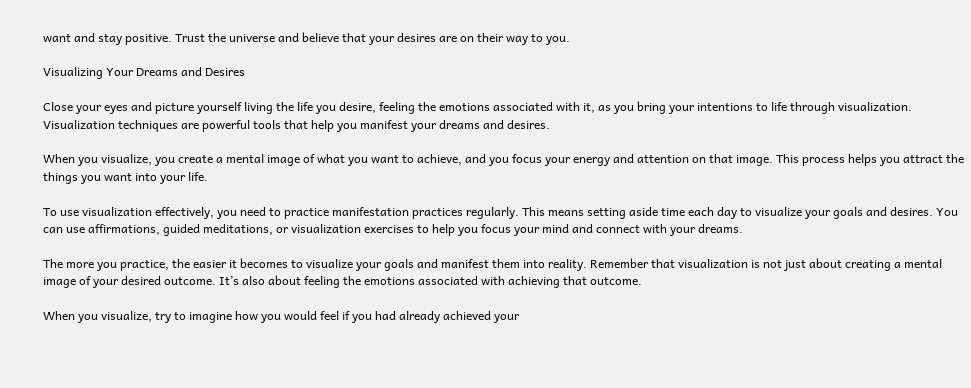want and stay positive. Trust the universe and believe that your desires are on their way to you.

Visualizing Your Dreams and Desires

Close your eyes and picture yourself living the life you desire, feeling the emotions associated with it, as you bring your intentions to life through visualization. Visualization techniques are powerful tools that help you manifest your dreams and desires.

When you visualize, you create a mental image of what you want to achieve, and you focus your energy and attention on that image. This process helps you attract the things you want into your life.

To use visualization effectively, you need to practice manifestation practices regularly. This means setting aside time each day to visualize your goals and desires. You can use affirmations, guided meditations, or visualization exercises to help you focus your mind and connect with your dreams.

The more you practice, the easier it becomes to visualize your goals and manifest them into reality. Remember that visualization is not just about creating a mental image of your desired outcome. It’s also about feeling the emotions associated with achieving that outcome.

When you visualize, try to imagine how you would feel if you had already achieved your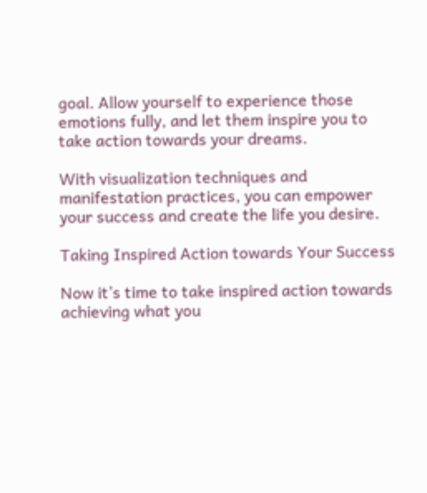goal. Allow yourself to experience those emotions fully, and let them inspire you to take action towards your dreams.

With visualization techniques and manifestation practices, you can empower your success and create the life you desire.

Taking Inspired Action towards Your Success

Now it’s time to take inspired action towards achieving what you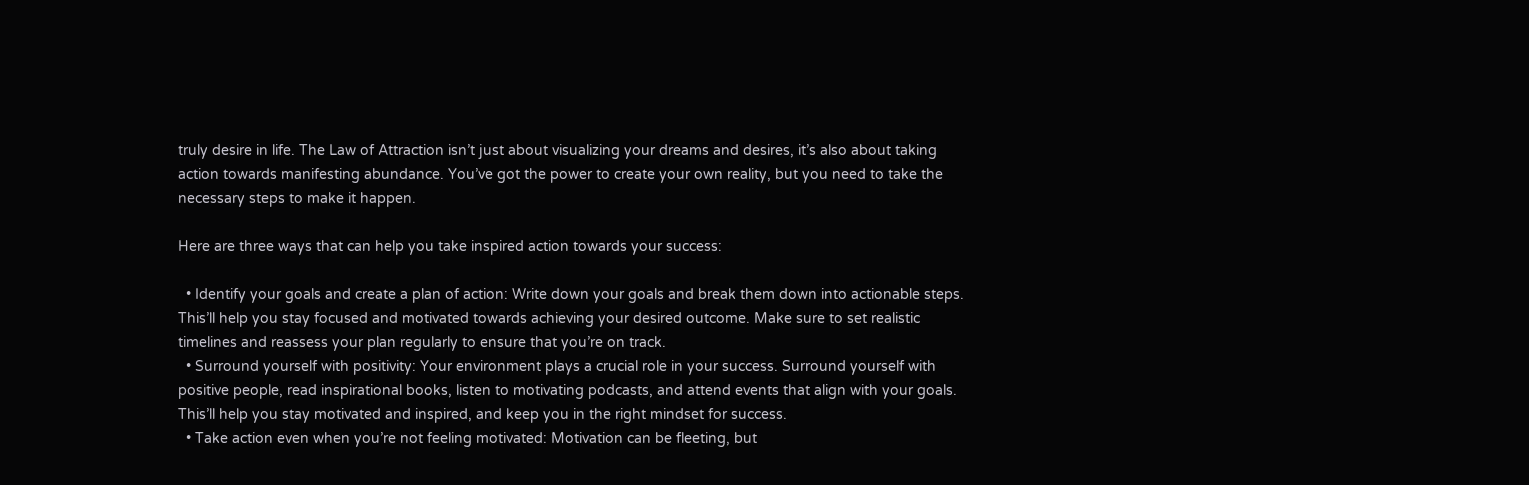truly desire in life. The Law of Attraction isn’t just about visualizing your dreams and desires, it’s also about taking action towards manifesting abundance. You’ve got the power to create your own reality, but you need to take the necessary steps to make it happen.

Here are three ways that can help you take inspired action towards your success:

  • Identify your goals and create a plan of action: Write down your goals and break them down into actionable steps. This’ll help you stay focused and motivated towards achieving your desired outcome. Make sure to set realistic timelines and reassess your plan regularly to ensure that you’re on track.
  • Surround yourself with positivity: Your environment plays a crucial role in your success. Surround yourself with positive people, read inspirational books, listen to motivating podcasts, and attend events that align with your goals. This’ll help you stay motivated and inspired, and keep you in the right mindset for success.
  • Take action even when you’re not feeling motivated: Motivation can be fleeting, but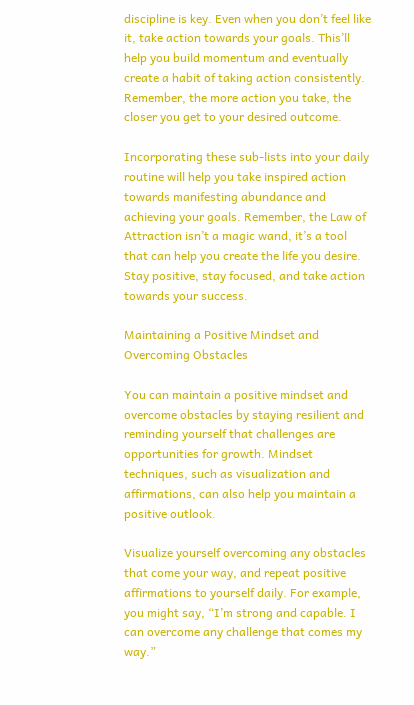discipline is key. Even when you don’t feel like it, take action towards your goals. This’ll help you build momentum and eventually create a habit of taking action consistently. Remember, the more action you take, the closer you get to your desired outcome.

Incorporating these sub-lists into your daily routine will help you take inspired action towards manifesting abundance and achieving your goals. Remember, the Law of Attraction isn’t a magic wand, it’s a tool that can help you create the life you desire. Stay positive, stay focused, and take action towards your success.

Maintaining a Positive Mindset and Overcoming Obstacles

You can maintain a positive mindset and overcome obstacles by staying resilient and reminding yourself that challenges are opportunities for growth. Mindset techniques, such as visualization and affirmations, can also help you maintain a positive outlook.

Visualize yourself overcoming any obstacles that come your way, and repeat positive affirmations to yourself daily. For example, you might say, “I’m strong and capable. I can overcome any challenge that comes my way.”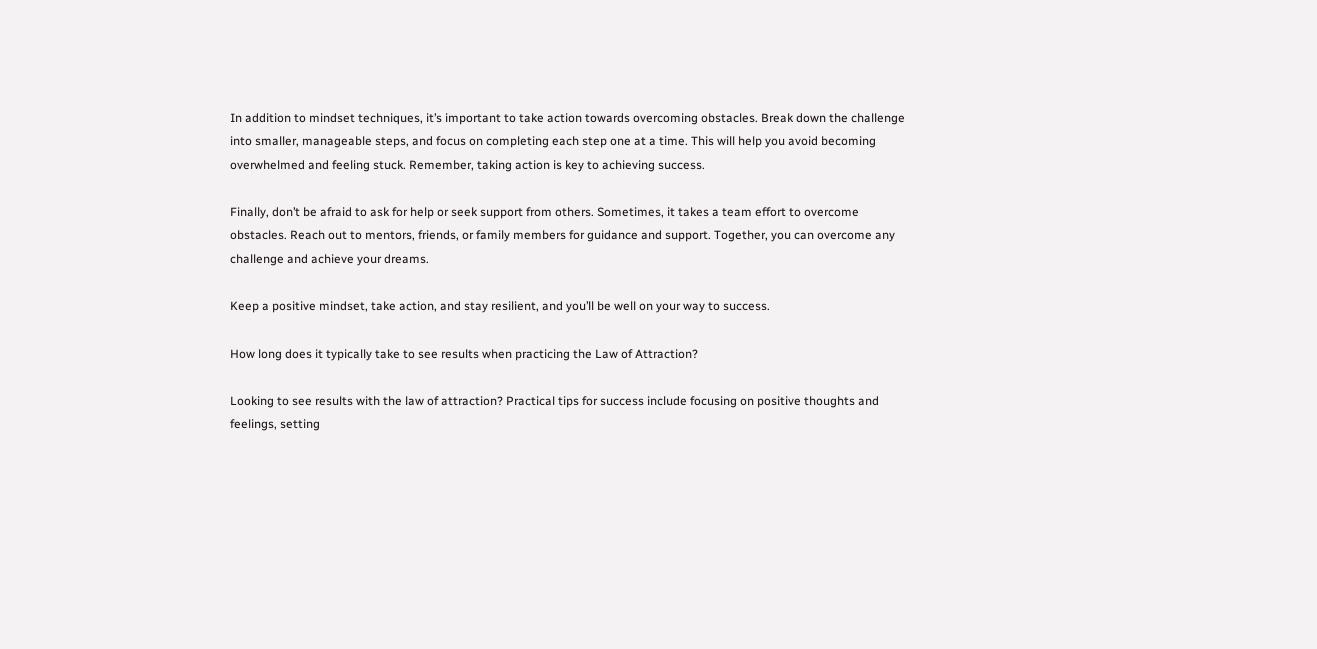In addition to mindset techniques, it’s important to take action towards overcoming obstacles. Break down the challenge into smaller, manageable steps, and focus on completing each step one at a time. This will help you avoid becoming overwhelmed and feeling stuck. Remember, taking action is key to achieving success.

Finally, don’t be afraid to ask for help or seek support from others. Sometimes, it takes a team effort to overcome obstacles. Reach out to mentors, friends, or family members for guidance and support. Together, you can overcome any challenge and achieve your dreams.

Keep a positive mindset, take action, and stay resilient, and you’ll be well on your way to success.

How long does it typically take to see results when practicing the Law of Attraction?

Looking to see results with the law of attraction? Practical tips for success include focusing on positive thoughts and feelings, setting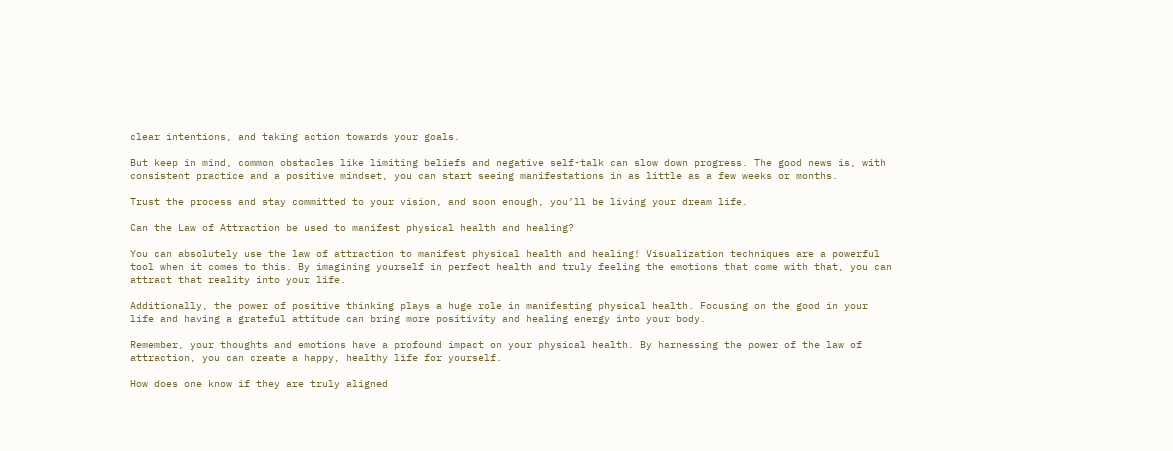clear intentions, and taking action towards your goals.

But keep in mind, common obstacles like limiting beliefs and negative self-talk can slow down progress. The good news is, with consistent practice and a positive mindset, you can start seeing manifestations in as little as a few weeks or months.

Trust the process and stay committed to your vision, and soon enough, you’ll be living your dream life.

Can the Law of Attraction be used to manifest physical health and healing?

You can absolutely use the law of attraction to manifest physical health and healing! Visualization techniques are a powerful tool when it comes to this. By imagining yourself in perfect health and truly feeling the emotions that come with that, you can attract that reality into your life.

Additionally, the power of positive thinking plays a huge role in manifesting physical health. Focusing on the good in your life and having a grateful attitude can bring more positivity and healing energy into your body.

Remember, your thoughts and emotions have a profound impact on your physical health. By harnessing the power of the law of attraction, you can create a happy, healthy life for yourself.

How does one know if they are truly aligned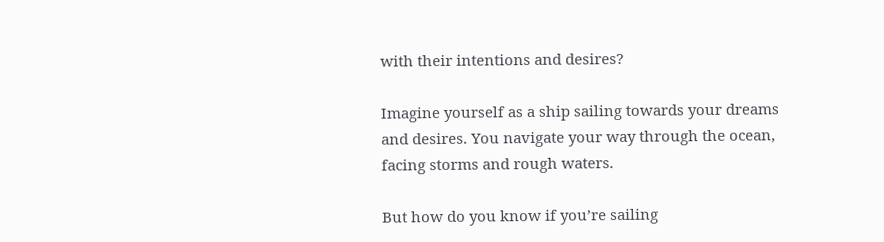with their intentions and desires?

Imagine yourself as a ship sailing towards your dreams and desires. You navigate your way through the ocean, facing storms and rough waters.

But how do you know if you’re sailing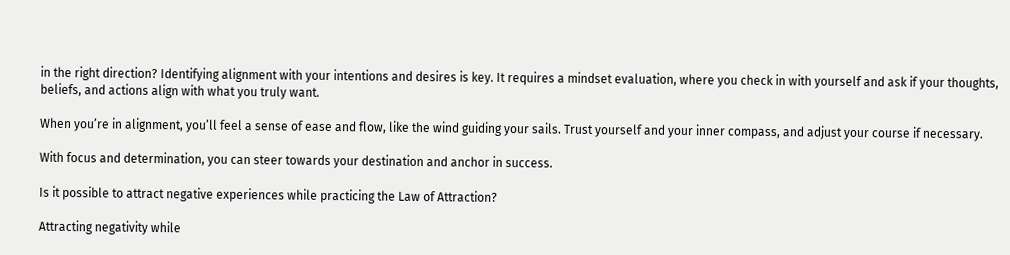in the right direction? Identifying alignment with your intentions and desires is key. It requires a mindset evaluation, where you check in with yourself and ask if your thoughts, beliefs, and actions align with what you truly want.

When you’re in alignment, you’ll feel a sense of ease and flow, like the wind guiding your sails. Trust yourself and your inner compass, and adjust your course if necessary.

With focus and determination, you can steer towards your destination and anchor in success.

Is it possible to attract negative experiences while practicing the Law of Attraction?

Attracting negativity while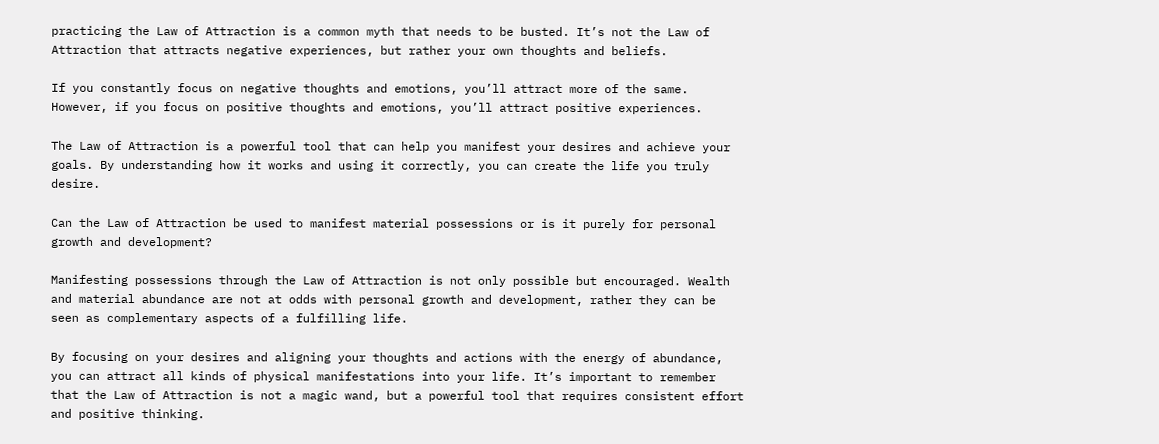practicing the Law of Attraction is a common myth that needs to be busted. It’s not the Law of Attraction that attracts negative experiences, but rather your own thoughts and beliefs.

If you constantly focus on negative thoughts and emotions, you’ll attract more of the same. However, if you focus on positive thoughts and emotions, you’ll attract positive experiences.

The Law of Attraction is a powerful tool that can help you manifest your desires and achieve your goals. By understanding how it works and using it correctly, you can create the life you truly desire.

Can the Law of Attraction be used to manifest material possessions or is it purely for personal growth and development?

Manifesting possessions through the Law of Attraction is not only possible but encouraged. Wealth and material abundance are not at odds with personal growth and development, rather they can be seen as complementary aspects of a fulfilling life.

By focusing on your desires and aligning your thoughts and actions with the energy of abundance, you can attract all kinds of physical manifestations into your life. It’s important to remember that the Law of Attraction is not a magic wand, but a powerful tool that requires consistent effort and positive thinking.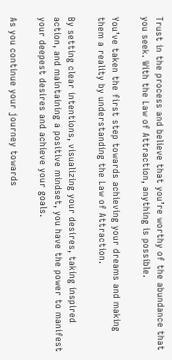Trust in the process and believe that you’re worthy of the abundance that you seek. With the Law of Attraction, anything is possible.

You’ve taken the first step towards achieving your dreams and making them a reality by understanding the Law of Attraction.

By setting clear intentions, visualizing your desires, taking inspired action, and maintaining a positive mindset, you have the power to manifest your deepest desires and achieve your goals.

As you continue your journey towards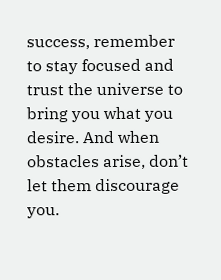success, remember to stay focused and trust the universe to bring you what you desire. And when obstacles arise, don’t let them discourage you.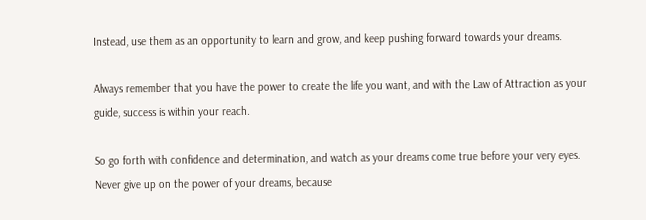Instead, use them as an opportunity to learn and grow, and keep pushing forward towards your dreams.

Always remember that you have the power to create the life you want, and with the Law of Attraction as your guide, success is within your reach.

So go forth with confidence and determination, and watch as your dreams come true before your very eyes. Never give up on the power of your dreams, because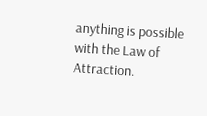anything is possible with the Law of Attraction.